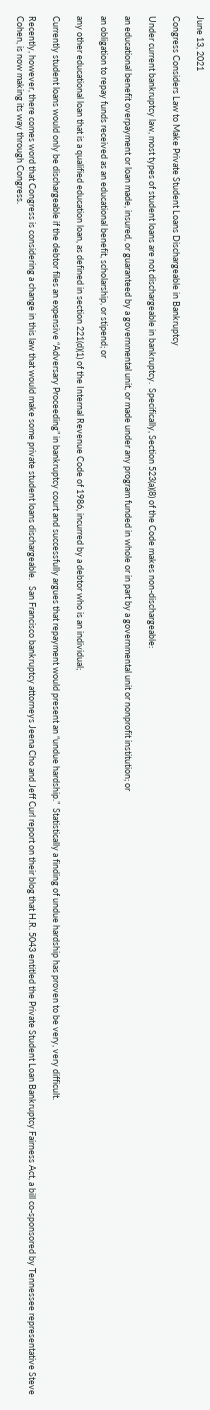June 13, 2021

Congress Considers Law to Make Private Student Loans Dischargeable in Bankruptcy

Under current bankruptcy law, most types of student loans are not dischargeable in bankruptcy.  Specifically, Section 523(a)(8) of the Code makes non-dischargeable:

an educational benefit overpayment or loan made, insured, or guaranteed by a governmental unit, or made under any program funded in whole or in part by a governmental unit or nonprofit institution; or

an obligation to repay funds received as an educational benefit, scholarship, or stipend; or

any other educational loan that is a qualified education loan, as defined in section 221(d)(1) of the Internal Revenue Code of 1986, incurred by a debtor who is an individual;

Currently student loans would only be dischargeable if the debtor files an expensive “Adversary Proceeding” in bankruptcy court and successfully argues that repayment would present an “undue hardship.”  Statistically a finding of undue hardship has proven to be very, very difficult.

Recently, however, there comes word that Congress is considering a change in this law that would make some private student loans dischargeable.   San Francisco bankruptcy attorneys Jeena Cho and Jeff Curl report on their blog that H.R. 5043 entitled the Private Student Loan Bankruptcy Fairness Act, a bill co-sponsored by Tennessee representative Steve Cohen, is now making its way through Congress.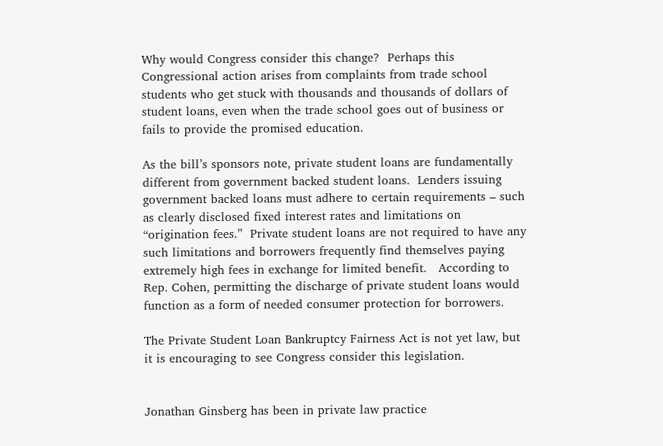Why would Congress consider this change?  Perhaps this Congressional action arises from complaints from trade school students who get stuck with thousands and thousands of dollars of student loans, even when the trade school goes out of business or fails to provide the promised education.

As the bill’s sponsors note, private student loans are fundamentally different from government backed student loans.  Lenders issuing government backed loans must adhere to certain requirements – such as clearly disclosed fixed interest rates and limitations on “origination fees.”  Private student loans are not required to have any such limitations and borrowers frequently find themselves paying extremely high fees in exchange for limited benefit.   According to Rep. Cohen, permitting the discharge of private student loans would function as a form of needed consumer protection for borrowers.

The Private Student Loan Bankruptcy Fairness Act is not yet law, but it is encouraging to see Congress consider this legislation.


Jonathan Ginsberg has been in private law practice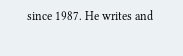since 1987. He writes and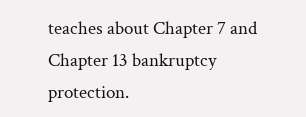teaches about Chapter 7 and Chapter 13 bankruptcy protection.